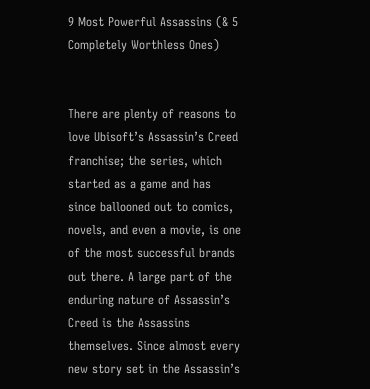9 Most Powerful Assassins (& 5 Completely Worthless Ones)


There are plenty of reasons to love Ubisoft’s Assassin’s Creed franchise; the series, which started as a game and has since ballooned out to comics, novels, and even a movie, is one of the most successful brands out there. A large part of the enduring nature of Assassin’s Creed is the Assassins themselves. Since almost every new story set in the Assassin’s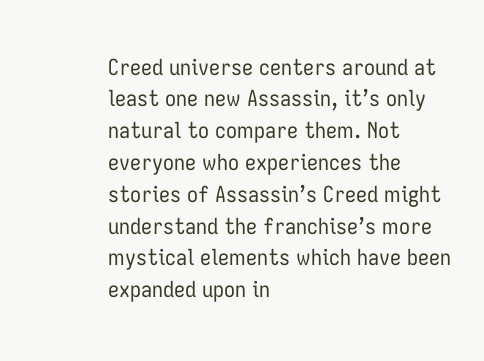Creed universe centers around at least one new Assassin, it’s only natural to compare them. Not everyone who experiences the stories of Assassin’s Creed might understand the franchise’s more mystical elements which have been expanded upon in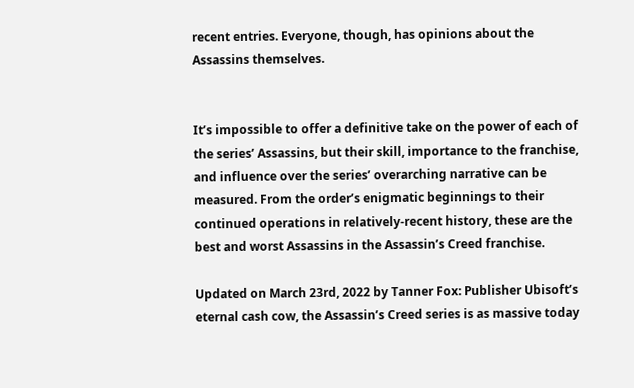recent entries. Everyone, though, has opinions about the Assassins themselves.


It’s impossible to offer a definitive take on the power of each of the series’ Assassins, but their skill, importance to the franchise, and influence over the series’ overarching narrative can be measured. From the order’s enigmatic beginnings to their continued operations in relatively-recent history, these are the best and worst Assassins in the Assassin’s Creed franchise.

Updated on March 23rd, 2022 by Tanner Fox: Publisher Ubisoft’s eternal cash cow, the Assassin’s Creed series is as massive today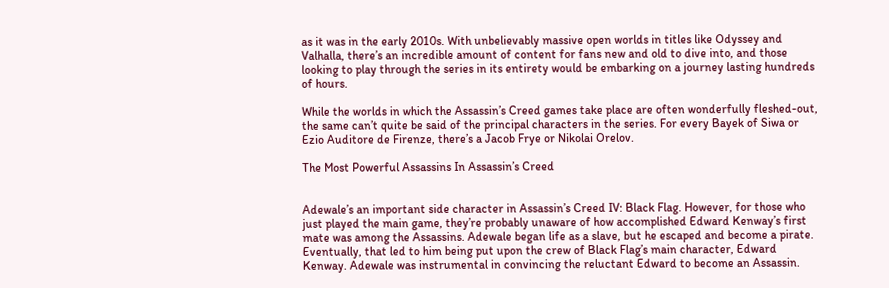as it was in the early 2010s. With unbelievably massive open worlds in titles like Odyssey and Valhalla, there’s an incredible amount of content for fans new and old to dive into, and those looking to play through the series in its entirety would be embarking on a journey lasting hundreds of hours.

While the worlds in which the Assassin’s Creed games take place are often wonderfully fleshed-out, the same can’t quite be said of the principal characters in the series. For every Bayek of Siwa or Ezio Auditore de Firenze, there’s a Jacob Frye or Nikolai Orelov.

The Most Powerful Assassins In Assassin’s Creed


Adewale’s an important side character in Assassin’s Creed IV: Black Flag. However, for those who just played the main game, they’re probably unaware of how accomplished Edward Kenway’s first mate was among the Assassins. Adewale began life as a slave, but he escaped and become a pirate. Eventually, that led to him being put upon the crew of Black Flag’s main character, Edward Kenway. Adewale was instrumental in convincing the reluctant Edward to become an Assassin.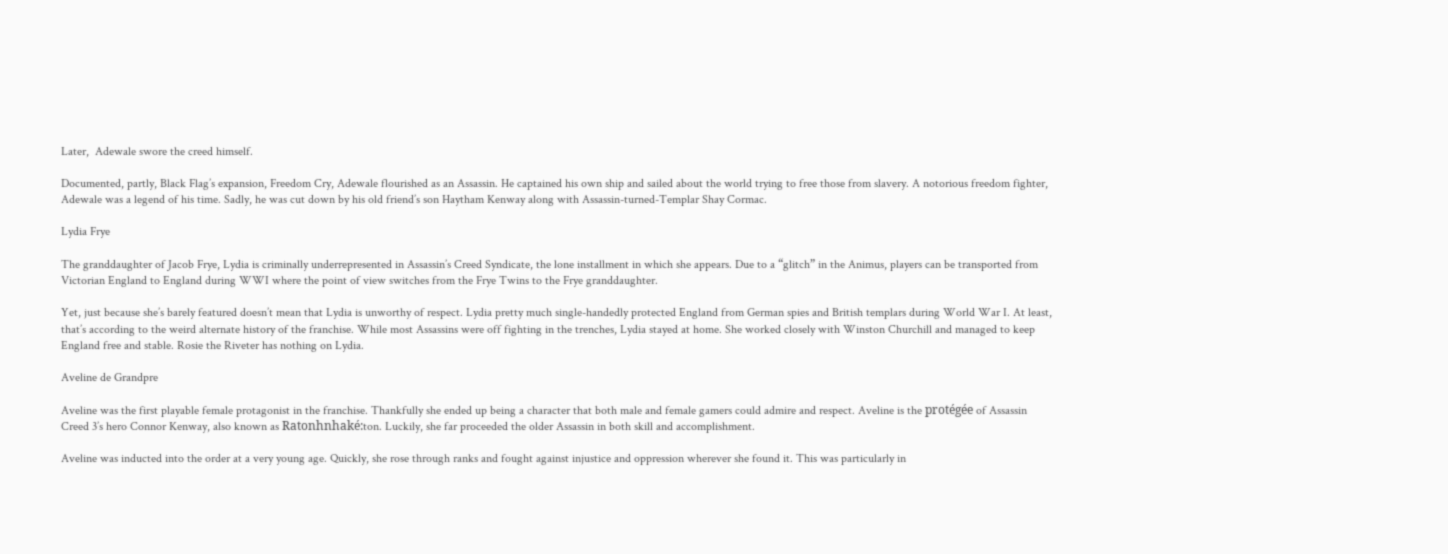Later,  Adewale swore the creed himself.

Documented, partly, Black Flag’s expansion, Freedom Cry, Adewale flourished as an Assassin. He captained his own ship and sailed about the world trying to free those from slavery. A notorious freedom fighter, Adewale was a legend of his time. Sadly, he was cut down by his old friend’s son Haytham Kenway along with Assassin-turned-Templar Shay Cormac.

Lydia Frye

The granddaughter of Jacob Frye, Lydia is criminally underrepresented in Assassin’s Creed Syndicate, the lone installment in which she appears. Due to a “glitch” in the Animus, players can be transported from Victorian England to England during WWI where the point of view switches from the Frye Twins to the Frye granddaughter.

Yet, just because she’s barely featured doesn’t mean that Lydia is unworthy of respect. Lydia pretty much single-handedly protected England from German spies and British templars during World War I. At least, that’s according to the weird alternate history of the franchise. While most Assassins were off fighting in the trenches, Lydia stayed at home. She worked closely with Winston Churchill and managed to keep England free and stable. Rosie the Riveter has nothing on Lydia.

Aveline de Grandpre

Aveline was the first playable female protagonist in the franchise. Thankfully she ended up being a character that both male and female gamers could admire and respect. Aveline is the protégée of Assassin Creed 3’s hero Connor Kenway, also known as Ratonhnhaké:ton. Luckily, she far proceeded the older Assassin in both skill and accomplishment.

Aveline was inducted into the order at a very young age. Quickly, she rose through ranks and fought against injustice and oppression wherever she found it. This was particularly in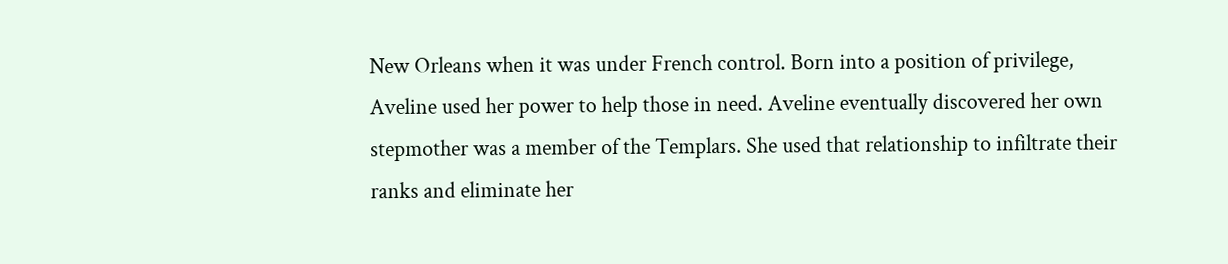New Orleans when it was under French control. Born into a position of privilege, Aveline used her power to help those in need. Aveline eventually discovered her own stepmother was a member of the Templars. She used that relationship to infiltrate their ranks and eliminate her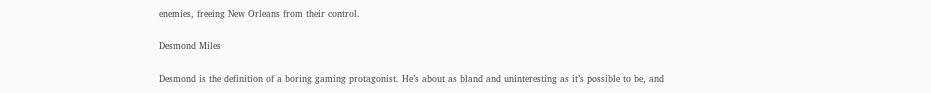enemies, freeing New Orleans from their control.

Desmond Miles

Desmond is the definition of a boring gaming protagonist. He’s about as bland and uninteresting as it’s possible to be, and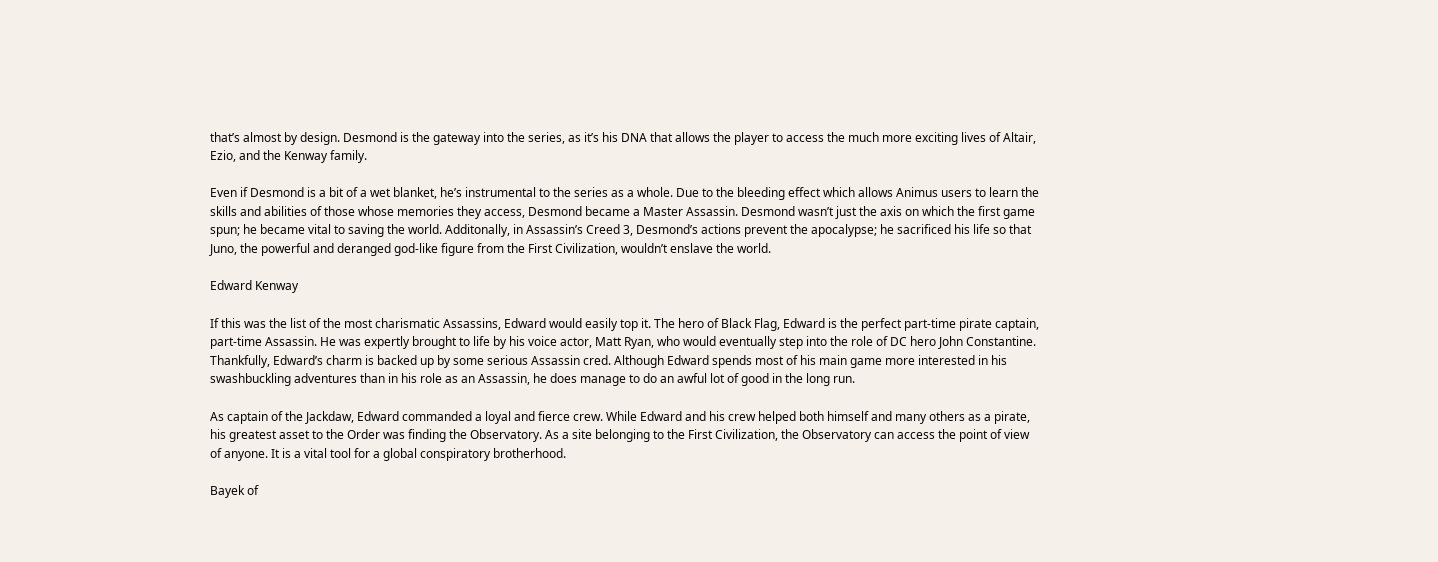that’s almost by design. Desmond is the gateway into the series, as it’s his DNA that allows the player to access the much more exciting lives of Altair, Ezio, and the Kenway family.

Even if Desmond is a bit of a wet blanket, he’s instrumental to the series as a whole. Due to the bleeding effect which allows Animus users to learn the skills and abilities of those whose memories they access, Desmond became a Master Assassin. Desmond wasn’t just the axis on which the first game spun; he became vital to saving the world. Additonally, in Assassin’s Creed 3, Desmond’s actions prevent the apocalypse; he sacrificed his life so that Juno, the powerful and deranged god-like figure from the First Civilization, wouldn’t enslave the world.

Edward Kenway

If this was the list of the most charismatic Assassins, Edward would easily top it. The hero of Black Flag, Edward is the perfect part-time pirate captain, part-time Assassin. He was expertly brought to life by his voice actor, Matt Ryan, who would eventually step into the role of DC hero John Constantine. Thankfully, Edward’s charm is backed up by some serious Assassin cred. Although Edward spends most of his main game more interested in his swashbuckling adventures than in his role as an Assassin, he does manage to do an awful lot of good in the long run.

As captain of the Jackdaw, Edward commanded a loyal and fierce crew. While Edward and his crew helped both himself and many others as a pirate, his greatest asset to the Order was finding the Observatory. As a site belonging to the First Civilization, the Observatory can access the point of view of anyone. It is a vital tool for a global conspiratory brotherhood.

Bayek of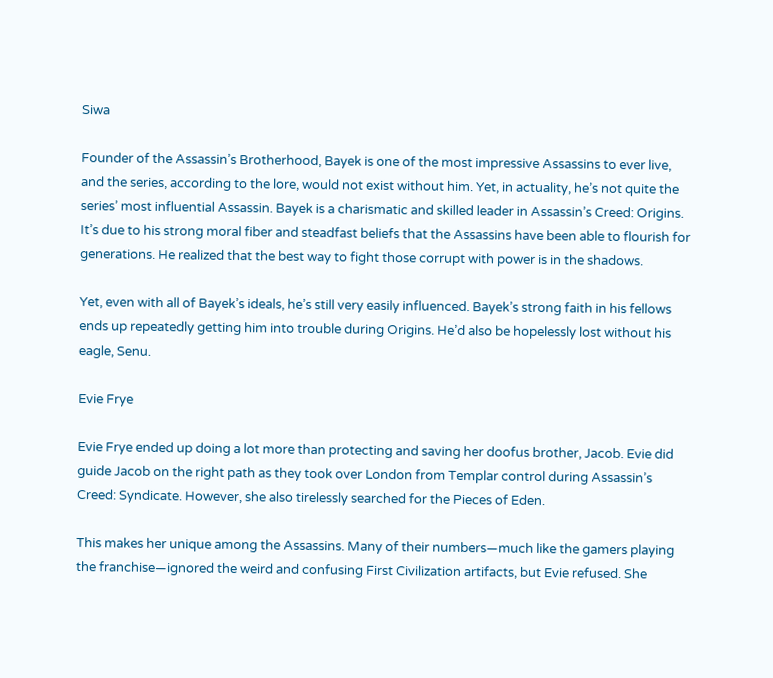Siwa

Founder of the Assassin’s Brotherhood, Bayek is one of the most impressive Assassins to ever live, and the series, according to the lore, would not exist without him. Yet, in actuality, he’s not quite the series’ most influential Assassin. Bayek is a charismatic and skilled leader in Assassin’s Creed: Origins. It’s due to his strong moral fiber and steadfast beliefs that the Assassins have been able to flourish for generations. He realized that the best way to fight those corrupt with power is in the shadows.

Yet, even with all of Bayek’s ideals, he’s still very easily influenced. Bayek’s strong faith in his fellows ends up repeatedly getting him into trouble during Origins. He’d also be hopelessly lost without his eagle, Senu.

Evie Frye

Evie Frye ended up doing a lot more than protecting and saving her doofus brother, Jacob. Evie did guide Jacob on the right path as they took over London from Templar control during Assassin’s Creed: Syndicate. However, she also tirelessly searched for the Pieces of Eden.

This makes her unique among the Assassins. Many of their numbers—much like the gamers playing the franchise—ignored the weird and confusing First Civilization artifacts, but Evie refused. She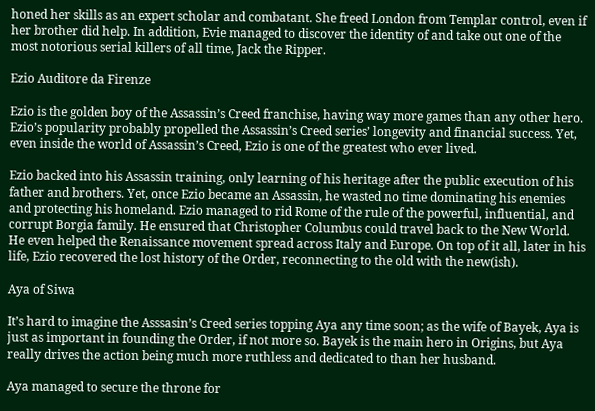honed her skills as an expert scholar and combatant. She freed London from Templar control, even if her brother did help. In addition, Evie managed to discover the identity of and take out one of the most notorious serial killers of all time, Jack the Ripper.

Ezio Auditore da Firenze

Ezio is the golden boy of the Assassin’s Creed franchise, having way more games than any other hero. Ezio’s popularity probably propelled the Assassin’s Creed series’ longevity and financial success. Yet, even inside the world of Assassin’s Creed, Ezio is one of the greatest who ever lived.

Ezio backed into his Assassin training, only learning of his heritage after the public execution of his father and brothers. Yet, once Ezio became an Assassin, he wasted no time dominating his enemies and protecting his homeland. Ezio managed to rid Rome of the rule of the powerful, influential, and corrupt Borgia family. He ensured that Christopher Columbus could travel back to the New World. He even helped the Renaissance movement spread across Italy and Europe. On top of it all, later in his life, Ezio recovered the lost history of the Order, reconnecting to the old with the new(ish).

Aya of Siwa

It’s hard to imagine the Asssasin’s Creed series topping Aya any time soon; as the wife of Bayek, Aya is just as important in founding the Order, if not more so. Bayek is the main hero in Origins, but Aya really drives the action being much more ruthless and dedicated to than her husband.

Aya managed to secure the throne for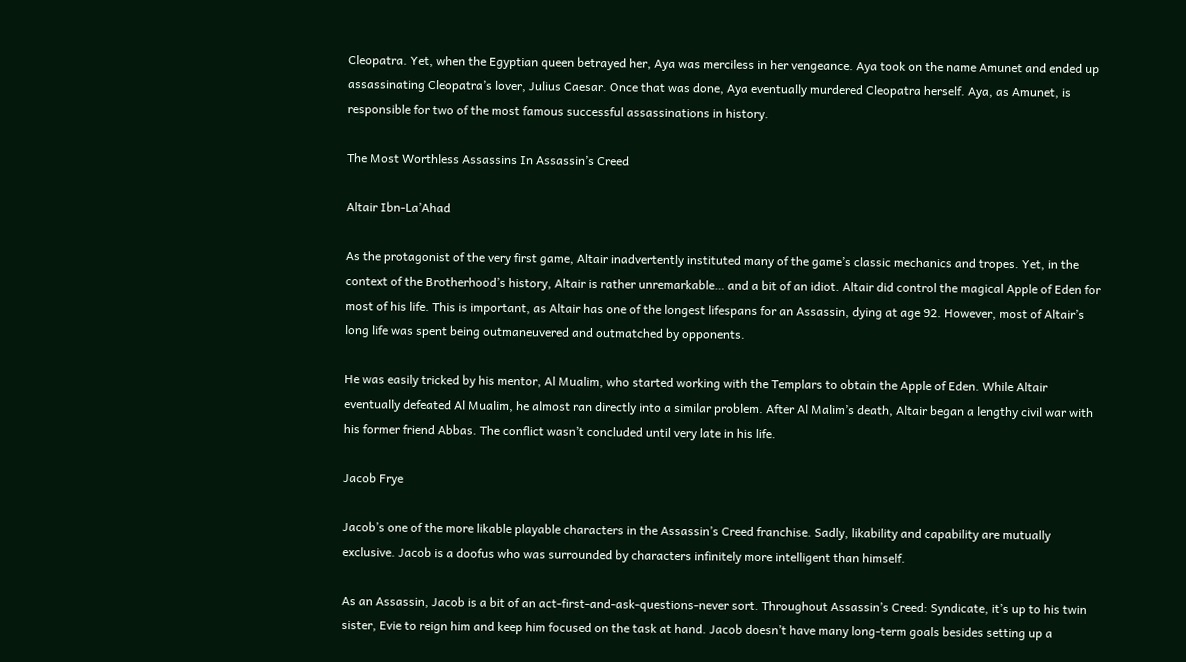Cleopatra. Yet, when the Egyptian queen betrayed her, Aya was merciless in her vengeance. Aya took on the name Amunet and ended up assassinating Cleopatra’s lover, Julius Caesar. Once that was done, Aya eventually murdered Cleopatra herself. Aya, as Amunet, is responsible for two of the most famous successful assassinations in history.

The Most Worthless Assassins In Assassin’s Creed

Altair Ibn-La’Ahad

As the protagonist of the very first game, Altair inadvertently instituted many of the game’s classic mechanics and tropes. Yet, in the context of the Brotherhood’s history, Altair is rather unremarkable… and a bit of an idiot. Altair did control the magical Apple of Eden for most of his life. This is important, as Altair has one of the longest lifespans for an Assassin, dying at age 92. However, most of Altair’s long life was spent being outmaneuvered and outmatched by opponents.

He was easily tricked by his mentor, Al Mualim, who started working with the Templars to obtain the Apple of Eden. While Altair eventually defeated Al Mualim, he almost ran directly into a similar problem. After Al Malim’s death, Altair began a lengthy civil war with his former friend Abbas. The conflict wasn’t concluded until very late in his life.

Jacob Frye

Jacob’s one of the more likable playable characters in the Assassin’s Creed franchise. Sadly, likability and capability are mutually exclusive. Jacob is a doofus who was surrounded by characters infinitely more intelligent than himself.

As an Assassin, Jacob is a bit of an act-first-and-ask-questions-never sort. Throughout Assassin’s Creed: Syndicate, it’s up to his twin sister, Evie to reign him and keep him focused on the task at hand. Jacob doesn’t have many long-term goals besides setting up a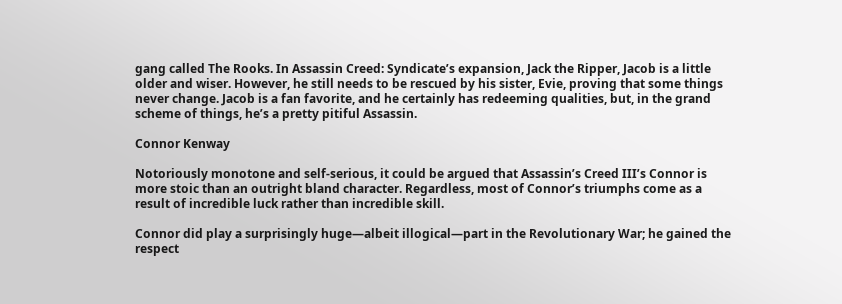gang called The Rooks. In Assassin Creed: Syndicate’s expansion, Jack the Ripper, Jacob is a little older and wiser. However, he still needs to be rescued by his sister, Evie, proving that some things never change. Jacob is a fan favorite, and he certainly has redeeming qualities, but, in the grand scheme of things, he’s a pretty pitiful Assassin.

Connor Kenway

Notoriously monotone and self-serious, it could be argued that Assassin’s Creed III’s Connor is more stoic than an outright bland character. Regardless, most of Connor’s triumphs come as a result of incredible luck rather than incredible skill.

Connor did play a surprisingly huge—albeit illogical—part in the Revolutionary War; he gained the respect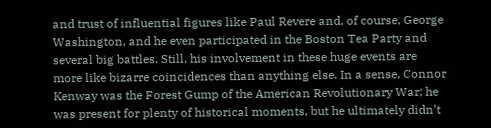and trust of influential figures like Paul Revere and, of course, George Washington, and he even participated in the Boston Tea Party and several big battles. Still, his involvement in these huge events are more like bizarre coincidences than anything else. In a sense, Connor Kenway was the Forest Gump of the American Revolutionary War; he was present for plenty of historical moments, but he ultimately didn’t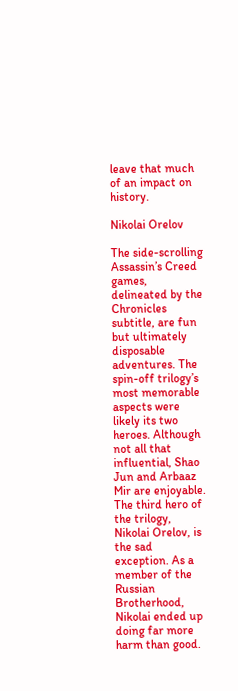leave that much of an impact on history.

Nikolai Orelov

The side-scrolling Assassin’s Creed games, delineated by the Chronicles subtitle, are fun but ultimately disposable adventures. The spin-off trilogy’s most memorable aspects were likely its two heroes. Although not all that influential, Shao Jun and Arbaaz Mir are enjoyable. The third hero of the trilogy, Nikolai Orelov, is the sad exception. As a member of the Russian Brotherhood, Nikolai ended up doing far more harm than good.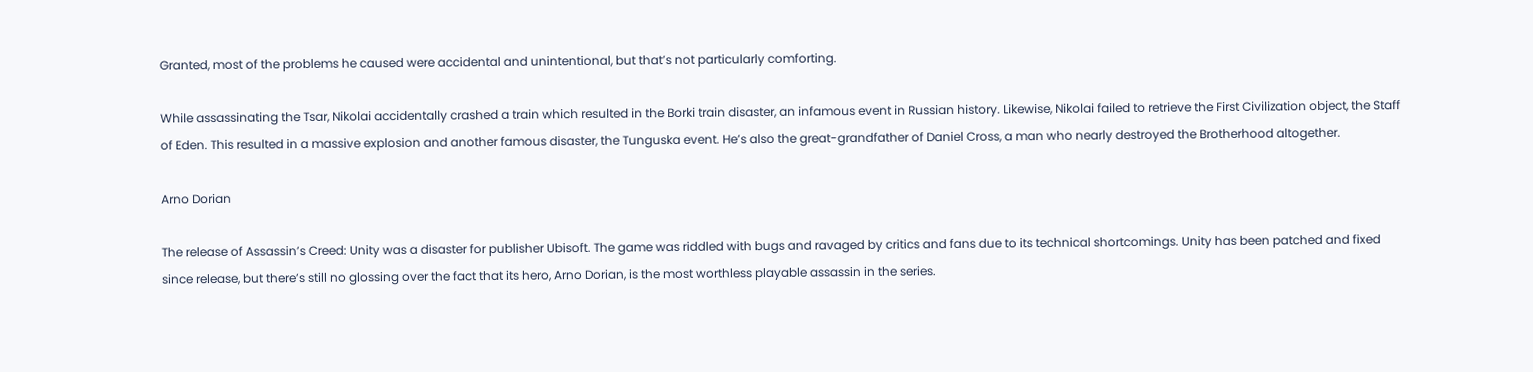Granted, most of the problems he caused were accidental and unintentional, but that’s not particularly comforting.

While assassinating the Tsar, Nikolai accidentally crashed a train which resulted in the Borki train disaster, an infamous event in Russian history. Likewise, Nikolai failed to retrieve the First Civilization object, the Staff of Eden. This resulted in a massive explosion and another famous disaster, the Tunguska event. He’s also the great-grandfather of Daniel Cross, a man who nearly destroyed the Brotherhood altogether.

Arno Dorian

The release of Assassin’s Creed: Unity was a disaster for publisher Ubisoft. The game was riddled with bugs and ravaged by critics and fans due to its technical shortcomings. Unity has been patched and fixed since release, but there’s still no glossing over the fact that its hero, Arno Dorian, is the most worthless playable assassin in the series.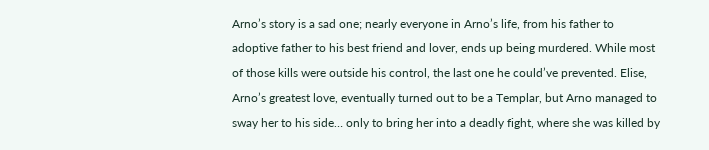Arno’s story is a sad one; nearly everyone in Arno’s life, from his father to adoptive father to his best friend and lover, ends up being murdered. While most of those kills were outside his control, the last one he could’ve prevented. Elise, Arno’s greatest love, eventually turned out to be a Templar, but Arno managed to sway her to his side… only to bring her into a deadly fight, where she was killed by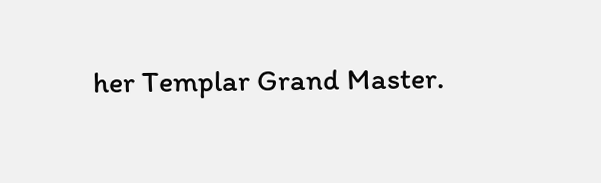her Templar Grand Master.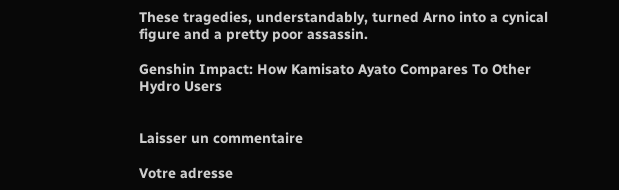These tragedies, understandably, turned Arno into a cynical figure and a pretty poor assassin.

Genshin Impact: How Kamisato Ayato Compares To Other Hydro Users


Laisser un commentaire

Votre adresse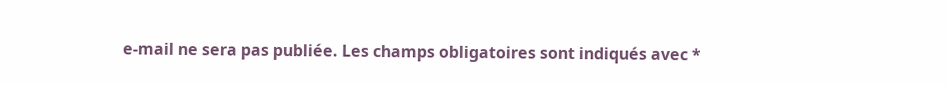e-mail ne sera pas publiée. Les champs obligatoires sont indiqués avec *